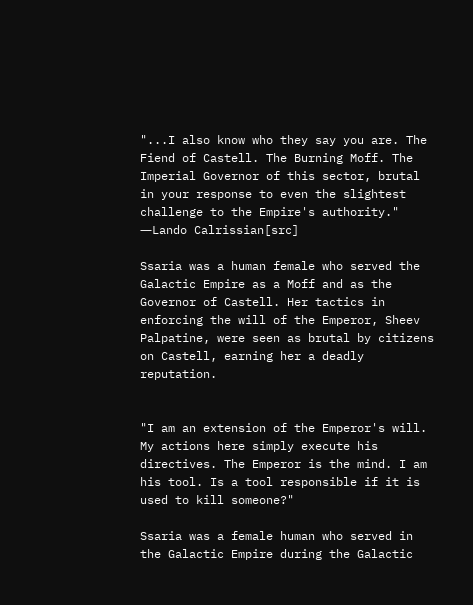"...I also know who they say you are. The Fiend of Castell. The Burning Moff. The Imperial Governor of this sector, brutal in your response to even the slightest challenge to the Empire's authority."
―Lando Calrissian[src]

Ssaria was a human female who served the Galactic Empire as a Moff and as the Governor of Castell. Her tactics in enforcing the will of the Emperor, Sheev Palpatine, were seen as brutal by citizens on Castell, earning her a deadly reputation.


"I am an extension of the Emperor's will. My actions here simply execute his directives. The Emperor is the mind. I am his tool. Is a tool responsible if it is used to kill someone?"

Ssaria was a female human who served in the Galactic Empire during the Galactic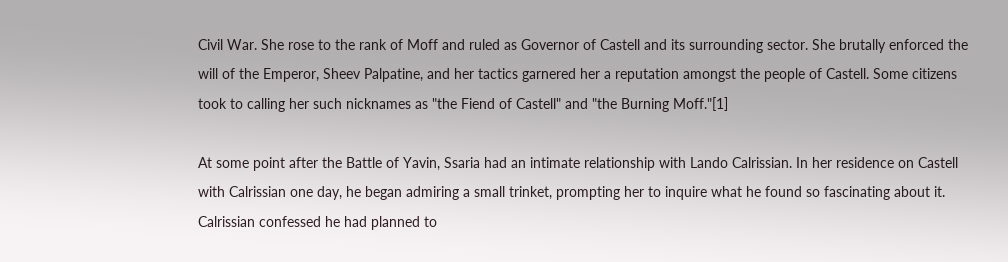Civil War. She rose to the rank of Moff and ruled as Governor of Castell and its surrounding sector. She brutally enforced the will of the Emperor, Sheev Palpatine, and her tactics garnered her a reputation amongst the people of Castell. Some citizens took to calling her such nicknames as "the Fiend of Castell" and "the Burning Moff."[1]

At some point after the Battle of Yavin, Ssaria had an intimate relationship with Lando Calrissian. In her residence on Castell with Calrissian one day, he began admiring a small trinket, prompting her to inquire what he found so fascinating about it. Calrissian confessed he had planned to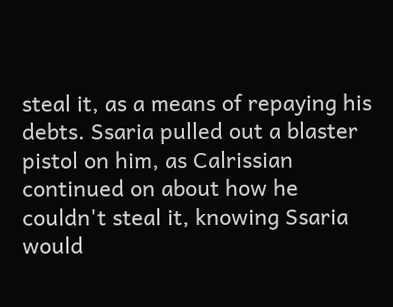steal it, as a means of repaying his debts. Ssaria pulled out a blaster pistol on him, as Calrissian continued on about how he couldn't steal it, knowing Ssaria would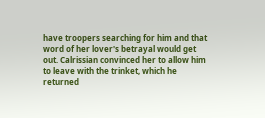have troopers searching for him and that word of her lover's betrayal would get out. Calrissian convinced her to allow him to leave with the trinket, which he returned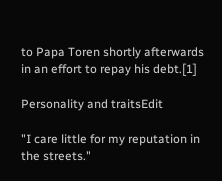to Papa Toren shortly afterwards in an effort to repay his debt.[1]

Personality and traitsEdit

"I care little for my reputation in the streets."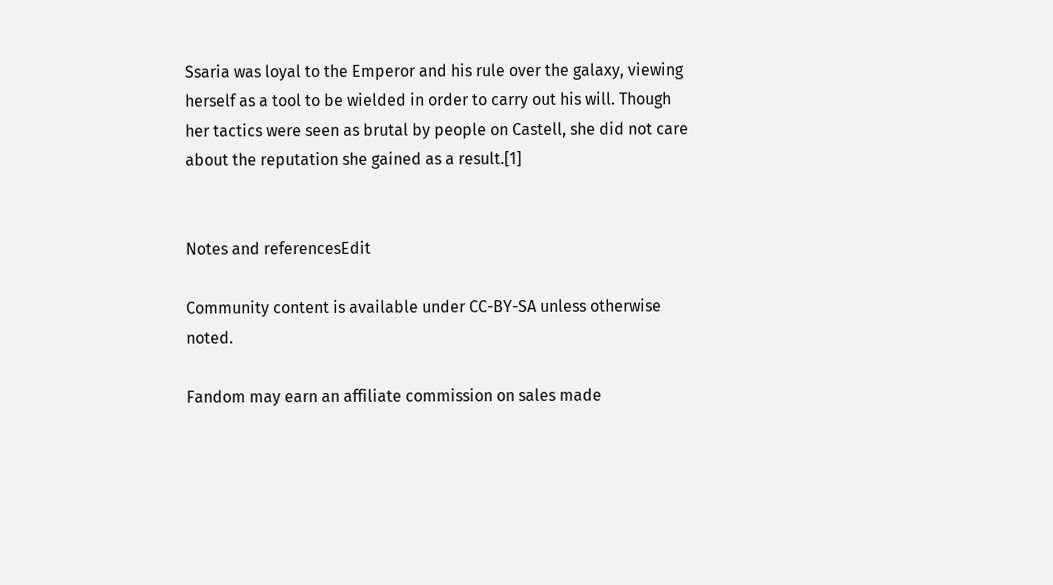Ssaria was loyal to the Emperor and his rule over the galaxy, viewing herself as a tool to be wielded in order to carry out his will. Though her tactics were seen as brutal by people on Castell, she did not care about the reputation she gained as a result.[1]


Notes and referencesEdit

Community content is available under CC-BY-SA unless otherwise noted.

Fandom may earn an affiliate commission on sales made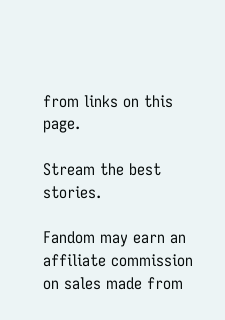from links on this page.

Stream the best stories.

Fandom may earn an affiliate commission on sales made from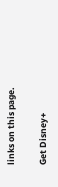links on this page.

Get Disney+